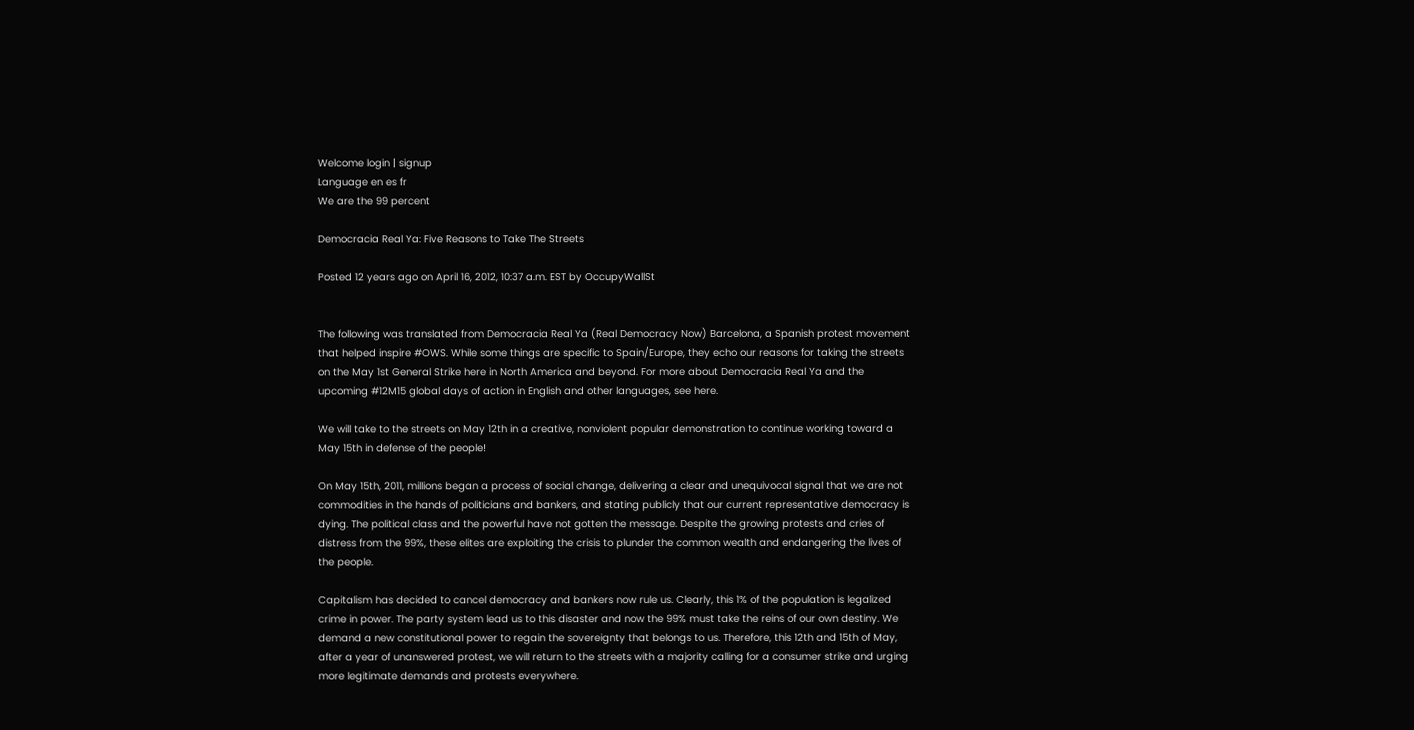Welcome login | signup
Language en es fr
We are the 99 percent

Democracia Real Ya: Five Reasons to Take The Streets

Posted 12 years ago on April 16, 2012, 10:37 a.m. EST by OccupyWallSt


The following was translated from Democracia Real Ya (Real Democracy Now) Barcelona, a Spanish protest movement that helped inspire #OWS. While some things are specific to Spain/Europe, they echo our reasons for taking the streets on the May 1st General Strike here in North America and beyond. For more about Democracia Real Ya and the upcoming #12M15 global days of action in English and other languages, see here.

We will take to the streets on May 12th in a creative, nonviolent popular demonstration to continue working toward a May 15th in defense of the people!

On May 15th, 2011, millions began a process of social change, delivering a clear and unequivocal signal that we are not commodities in the hands of politicians and bankers, and stating publicly that our current representative democracy is dying. The political class and the powerful have not gotten the message. Despite the growing protests and cries of distress from the 99%, these elites are exploiting the crisis to plunder the common wealth and endangering the lives of the people.

Capitalism has decided to cancel democracy and bankers now rule us. Clearly, this 1% of the population is legalized crime in power. The party system lead us to this disaster and now the 99% must take the reins of our own destiny. We demand a new constitutional power to regain the sovereignty that belongs to us. Therefore, this 12th and 15th of May, after a year of unanswered protest, we will return to the streets with a majority calling for a consumer strike and urging more legitimate demands and protests everywhere.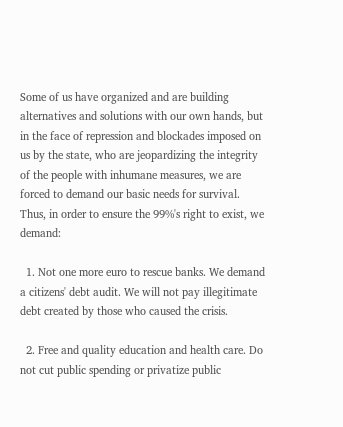Some of us have organized and are building alternatives and solutions with our own hands, but in the face of repression and blockades imposed on us by the state, who are jeopardizing the integrity of the people with inhumane measures, we are forced to demand our basic needs for survival. Thus, in order to ensure the 99%'s right to exist, we demand:

  1. Not one more euro to rescue banks. We demand a citizens' debt audit. We will not pay illegitimate debt created by those who caused the crisis.

  2. Free and quality education and health care. Do not cut public spending or privatize public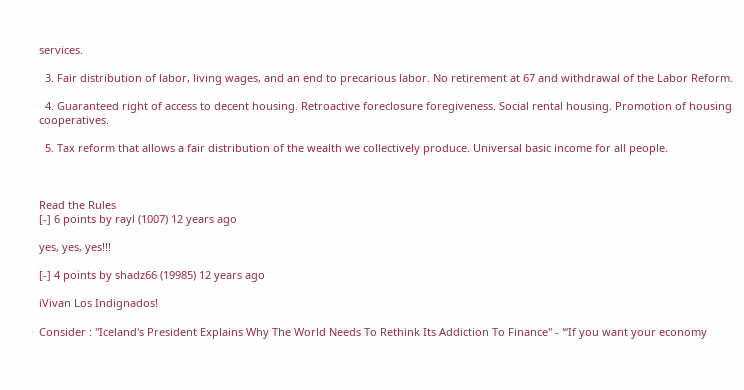services.

  3. Fair distribution of labor, living wages, and an end to precarious labor. No retirement at 67 and withdrawal of the Labor Reform.

  4. Guaranteed right of access to decent housing. Retroactive foreclosure foregiveness. Social rental housing. Promotion of housing cooperatives.

  5. Tax reform that allows a fair distribution of the wealth we collectively produce. Universal basic income for all people.



Read the Rules
[-] 6 points by rayl (1007) 12 years ago

yes, yes, yes!!!

[-] 4 points by shadz66 (19985) 12 years ago

iVivan Los Indignados!

Consider : "Iceland's President Explains Why The World Needs To Rethink Its Addiction To Finance" - '“If you want your economy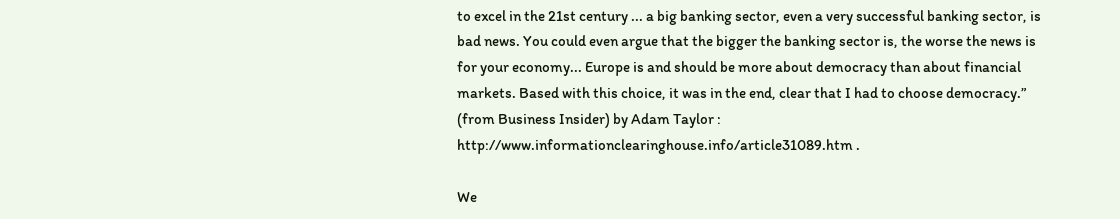to excel in the 21st century ... a big banking sector, even a very successful banking sector, is bad news. You could even argue that the bigger the banking sector is, the worse the news is for your economy... Europe is and should be more about democracy than about financial markets. Based with this choice, it was in the end, clear that I had to choose democracy.” (from Business Insider) by Adam Taylor : http://www.informationclearinghouse.info/article31089.htm .

We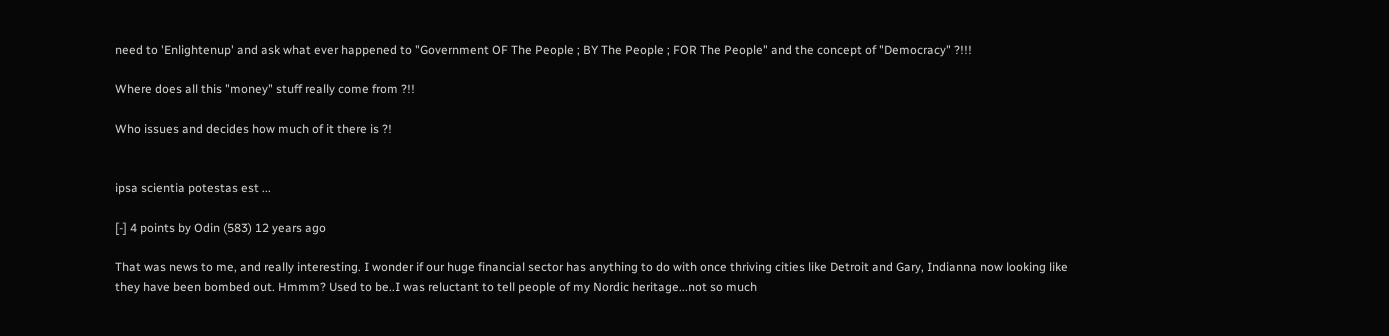need to 'Enlightenup' and ask what ever happened to "Government OF The People ; BY The People ; FOR The People" and the concept of "Democracy" ?!!!

Where does all this "money" stuff really come from ?!!

Who issues and decides how much of it there is ?!


ipsa scientia potestas est ...

[-] 4 points by Odin (583) 12 years ago

That was news to me, and really interesting. I wonder if our huge financial sector has anything to do with once thriving cities like Detroit and Gary, Indianna now looking like they have been bombed out. Hmmm? Used to be..I was reluctant to tell people of my Nordic heritage...not so much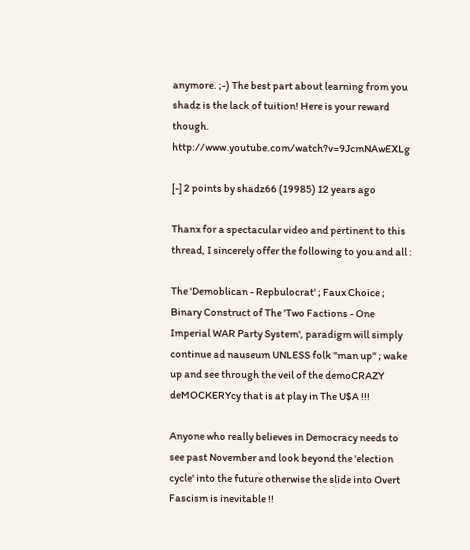anymore. ;-) The best part about learning from you shadz is the lack of tuition! Here is your reward though. http://www.youtube.com/watch?v=9JcmNAwEXLg

[-] 2 points by shadz66 (19985) 12 years ago

Thanx for a spectacular video and pertinent to this thread, I sincerely offer the following to you and all :

The 'Demoblican - Repbulocrat' ; Faux Choice ; Binary Construct of The 'Two Factions - One Imperial WAR Party System', paradigm will simply continue ad nauseum UNLESS folk "man up" ; wake up and see through the veil of the demoCRAZY deMOCKERYcy that is at play in The U$A !!!

Anyone who really believes in Democracy needs to see past November and look beyond the 'election cycle' into the future otherwise the slide into Overt Fascism is inevitable !!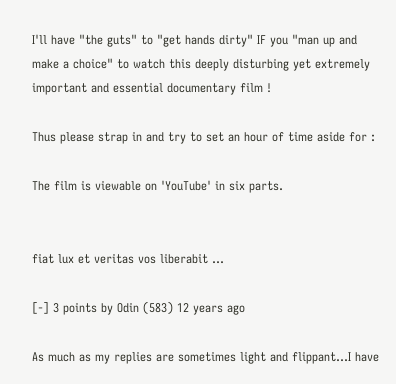I'll have "the guts" to "get hands dirty" IF you "man up and make a choice" to watch this deeply disturbing yet extremely important and essential documentary film !

Thus please strap in and try to set an hour of time aside for :

The film is viewable on 'YouTube' in six parts.


fiat lux et veritas vos liberabit ...

[-] 3 points by Odin (583) 12 years ago

As much as my replies are sometimes light and flippant...I have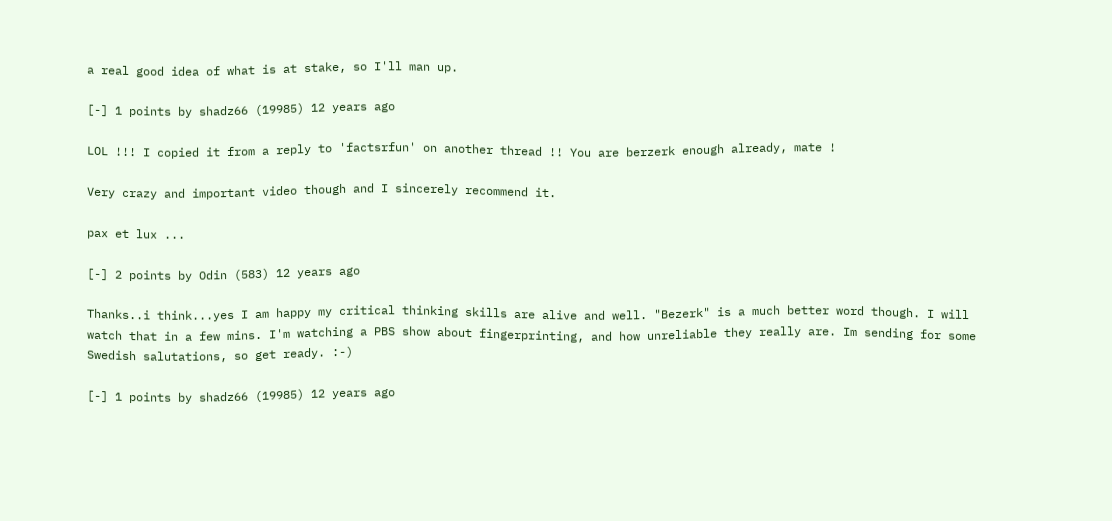a real good idea of what is at stake, so I'll man up.

[-] 1 points by shadz66 (19985) 12 years ago

LOL !!! I copied it from a reply to 'factsrfun' on another thread !! You are berzerk enough already, mate !

Very crazy and important video though and I sincerely recommend it.

pax et lux ...

[-] 2 points by Odin (583) 12 years ago

Thanks..i think...yes I am happy my critical thinking skills are alive and well. "Bezerk" is a much better word though. I will watch that in a few mins. I'm watching a PBS show about fingerprinting, and how unreliable they really are. Im sending for some Swedish salutations, so get ready. :-)

[-] 1 points by shadz66 (19985) 12 years ago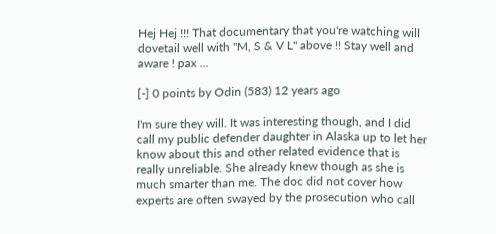Hej Hej !!! That documentary that you're watching will dovetail well with "M, S & V L" above !! Stay well and aware ! pax ...

[-] 0 points by Odin (583) 12 years ago

I'm sure they will. It was interesting though, and I did call my public defender daughter in Alaska up to let her know about this and other related evidence that is really unreliable. She already knew though as she is much smarter than me. The doc did not cover how experts are often swayed by the prosecution who call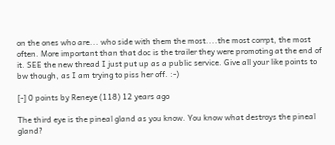on the ones who are... who side with them the most....the most corrpt, the most often. More important than that doc is the trailer they were promoting at the end of it. SEE the new thread I just put up as a public service. Give all your like points to bw though, as I am trying to piss her off. :-)

[-] 0 points by Reneye (118) 12 years ago

The third eye is the pineal gland as you know. You know what destroys the pineal gland?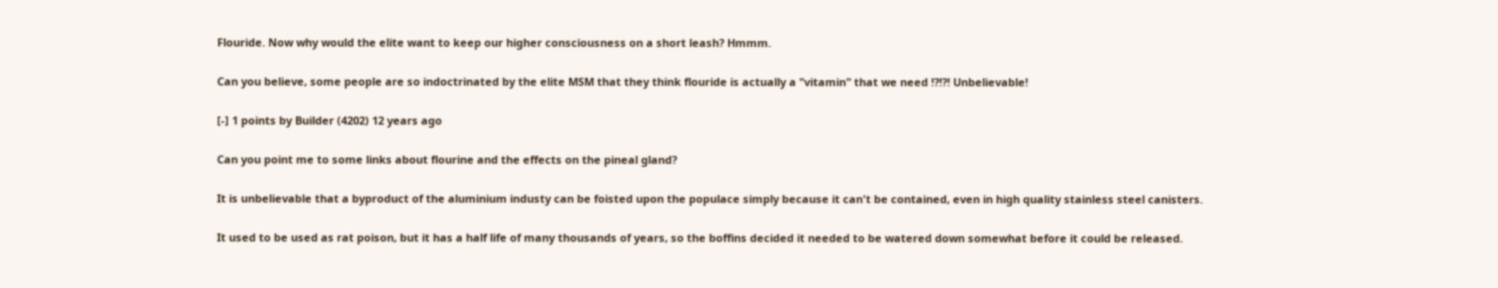Flouride. Now why would the elite want to keep our higher consciousness on a short leash? Hmmm.

Can you believe, some people are so indoctrinated by the elite MSM that they think flouride is actually a "vitamin" that we need !?!?! Unbelievable!

[-] 1 points by Builder (4202) 12 years ago

Can you point me to some links about flourine and the effects on the pineal gland?

It is unbelievable that a byproduct of the aluminium industy can be foisted upon the populace simply because it can't be contained, even in high quality stainless steel canisters.

It used to be used as rat poison, but it has a half life of many thousands of years, so the boffins decided it needed to be watered down somewhat before it could be released.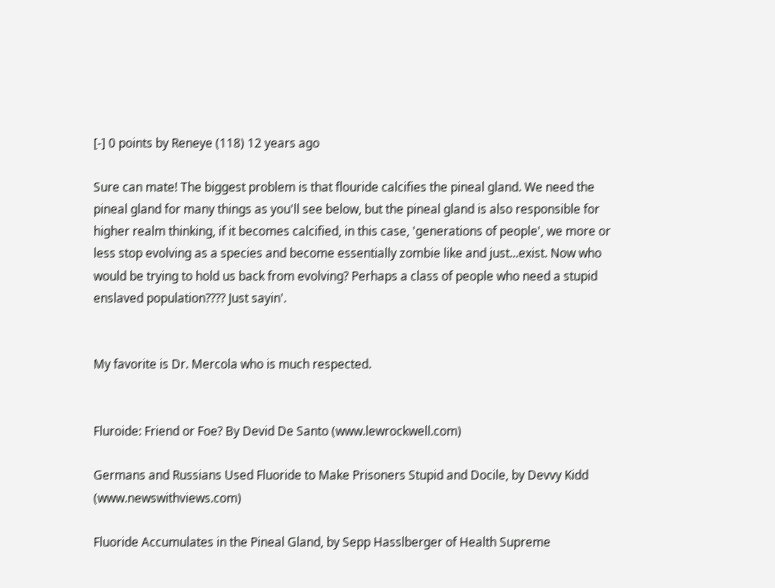[-] 0 points by Reneye (118) 12 years ago

Sure can mate! The biggest problem is that flouride calcifies the pineal gland. We need the pineal gland for many things as you'll see below, but the pineal gland is also responsible for higher realm thinking, if it becomes calcified, in this case, 'generations of people', we more or less stop evolving as a species and become essentially zombie like and just...exist. Now who would be trying to hold us back from evolving? Perhaps a class of people who need a stupid enslaved population???? Just sayin'.


My favorite is Dr. Mercola who is much respected.


Fluroide: Friend or Foe? By Devid De Santo (www.lewrockwell.com)

Germans and Russians Used Fluoride to Make Prisoners Stupid and Docile, by Devvy Kidd (www.newswithviews.com)

Fluoride Accumulates in the Pineal Gland, by Sepp Hasslberger of Health Supreme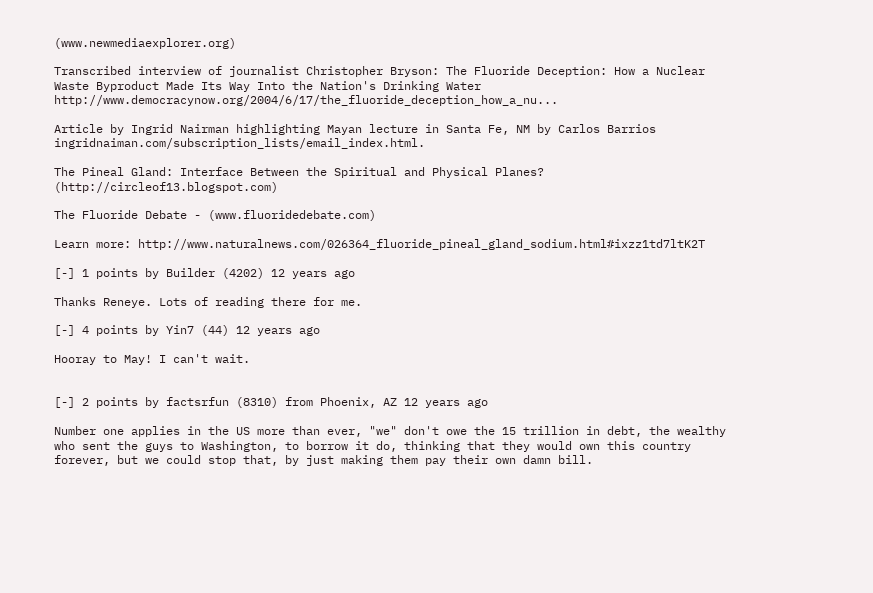(www.newmediaexplorer.org)

Transcribed interview of journalist Christopher Bryson: The Fluoride Deception: How a Nuclear Waste Byproduct Made Its Way Into the Nation's Drinking Water http://www.democracynow.org/2004/6/17/the_fluoride_deception_how_a_nu...

Article by Ingrid Nairman highlighting Mayan lecture in Santa Fe, NM by Carlos Barrios ingridnaiman.com/subscription_lists/email_index.html.

The Pineal Gland: Interface Between the Spiritual and Physical Planes? (http://circleof13.blogspot.com)

The Fluoride Debate - (www.fluoridedebate.com)

Learn more: http://www.naturalnews.com/026364_fluoride_pineal_gland_sodium.html#ixzz1td7ltK2T

[-] 1 points by Builder (4202) 12 years ago

Thanks Reneye. Lots of reading there for me.

[-] 4 points by Yin7 (44) 12 years ago

Hooray to May! I can't wait.


[-] 2 points by factsrfun (8310) from Phoenix, AZ 12 years ago

Number one applies in the US more than ever, "we" don't owe the 15 trillion in debt, the wealthy who sent the guys to Washington, to borrow it do, thinking that they would own this country forever, but we could stop that, by just making them pay their own damn bill.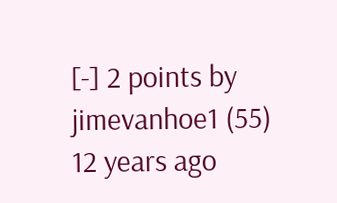[-] 2 points by jimevanhoe1 (55) 12 years ago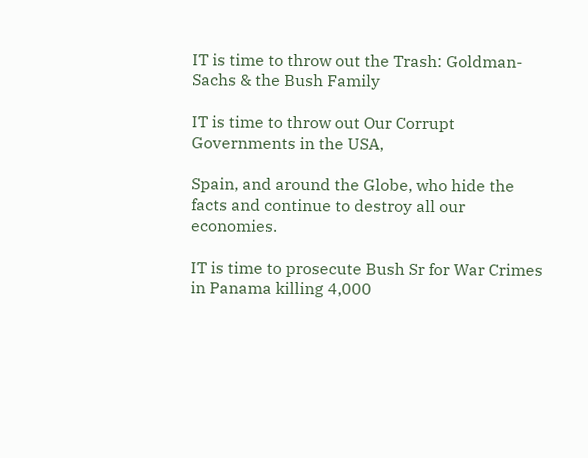IT is time to throw out the Trash: Goldman-Sachs & the Bush Family

IT is time to throw out Our Corrupt Governments in the USA,

Spain, and around the Globe, who hide the facts and continue to destroy all our economies.

IT is time to prosecute Bush Sr for War Crimes in Panama killing 4,000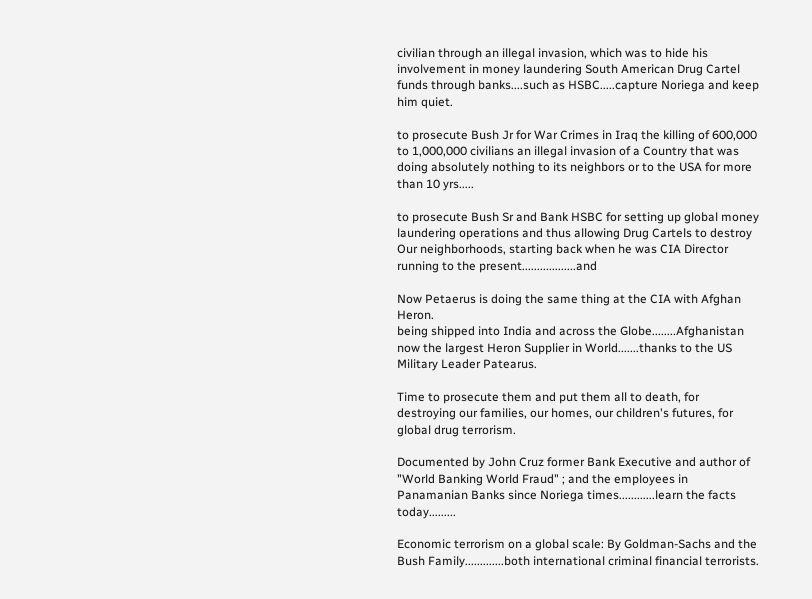civilian through an illegal invasion, which was to hide his involvement in money laundering South American Drug Cartel funds through banks....such as HSBC.....capture Noriega and keep him quiet.

to prosecute Bush Jr for War Crimes in Iraq the killing of 600,000 to 1,000,000 civilians an illegal invasion of a Country that was doing absolutely nothing to its neighbors or to the USA for more than 10 yrs.....

to prosecute Bush Sr and Bank HSBC for setting up global money laundering operations and thus allowing Drug Cartels to destroy Our neighborhoods, starting back when he was CIA Director running to the present..................and

Now Petaerus is doing the same thing at the CIA with Afghan Heron.
being shipped into India and across the Globe........Afghanistan now the largest Heron Supplier in World.......thanks to the US Military Leader Patearus.

Time to prosecute them and put them all to death, for destroying our families, our homes, our children's futures, for global drug terrorism.

Documented by John Cruz former Bank Executive and author of "World Banking World Fraud" ; and the employees in Panamanian Banks since Noriega times............learn the facts today.........

Economic terrorism on a global scale: By Goldman-Sachs and the Bush Family.............both international criminal financial terrorists.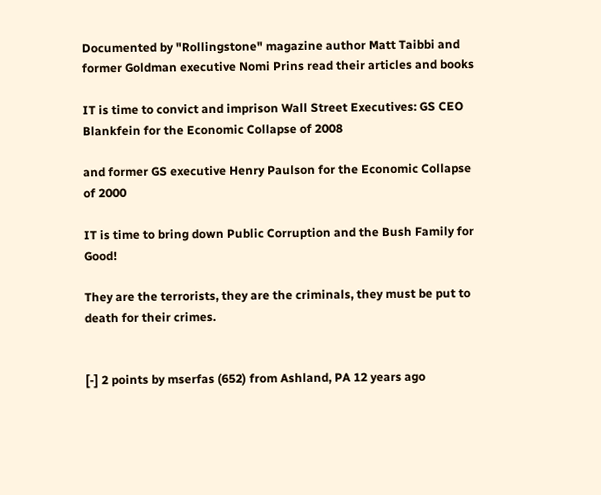Documented by "Rollingstone" magazine author Matt Taibbi and former Goldman executive Nomi Prins read their articles and books

IT is time to convict and imprison Wall Street Executives: GS CEO Blankfein for the Economic Collapse of 2008

and former GS executive Henry Paulson for the Economic Collapse of 2000

IT is time to bring down Public Corruption and the Bush Family for Good!

They are the terrorists, they are the criminals, they must be put to death for their crimes.


[-] 2 points by mserfas (652) from Ashland, PA 12 years ago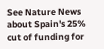See Nature News about Spain's 25% cut of funding for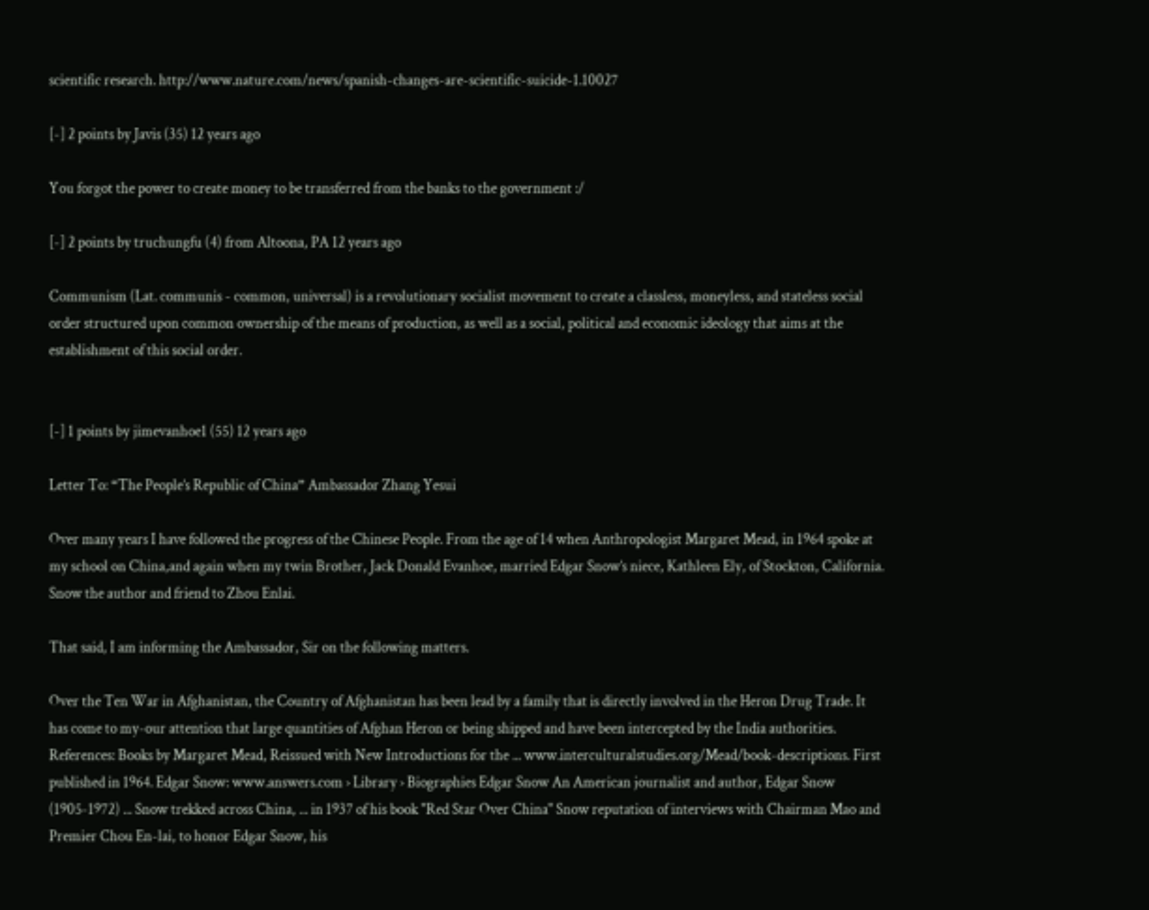scientific research. http://www.nature.com/news/spanish-changes-are-scientific-suicide-1.10027

[-] 2 points by Javis (35) 12 years ago

You forgot the power to create money to be transferred from the banks to the government :/

[-] 2 points by truchungfu (4) from Altoona, PA 12 years ago

Communism (Lat. communis - common, universal) is a revolutionary socialist movement to create a classless, moneyless, and stateless social order structured upon common ownership of the means of production, as well as a social, political and economic ideology that aims at the establishment of this social order.


[-] 1 points by jimevanhoe1 (55) 12 years ago

Letter To: “The People’s Republic of China” Ambassador Zhang Yesui

Over many years I have followed the progress of the Chinese People. From the age of 14 when Anthropologist Margaret Mead, in 1964 spoke at my school on China,and again when my twin Brother, Jack Donald Evanhoe, married Edgar Snow’s niece, Kathleen Ely, of Stockton, California. Snow the author and friend to Zhou Enlai.

That said, I am informing the Ambassador, Sir on the following matters.

Over the Ten War in Afghanistan, the Country of Afghanistan has been lead by a family that is directly involved in the Heron Drug Trade. It has come to my-our attention that large quantities of Afghan Heron or being shipped and have been intercepted by the India authorities.
References: Books by Margaret Mead, Reissued with New Introductions for the ... www.interculturalstudies.org/Mead/book-descriptions. First published in 1964. Edgar Snow: www.answers.com › Library › Biographies Edgar Snow An American journalist and author, Edgar Snow (1905-1972) ... Snow trekked across China, ... in 1937 of his book "Red Star Over China" Snow reputation of interviews with Chairman Mao and Premier Chou En-lai, to honor Edgar Snow, his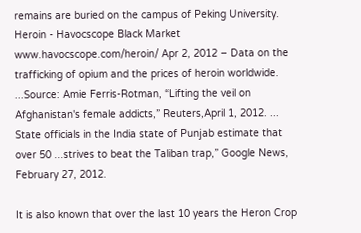remains are buried on the campus of Peking University. Heroin - Havocscope Black Market www.havocscope.com/heroin/ Apr 2, 2012 – Data on the trafficking of opium and the prices of heroin worldwide. ...Source: Amie Ferris-Rotman, “Lifting the veil on Afghanistan's female addicts,” Reuters,April 1, 2012. ... State officials in the India state of Punjab estimate that over 50 ...strives to beat the Taliban trap,” Google News, February 27, 2012.

It is also known that over the last 10 years the Heron Crop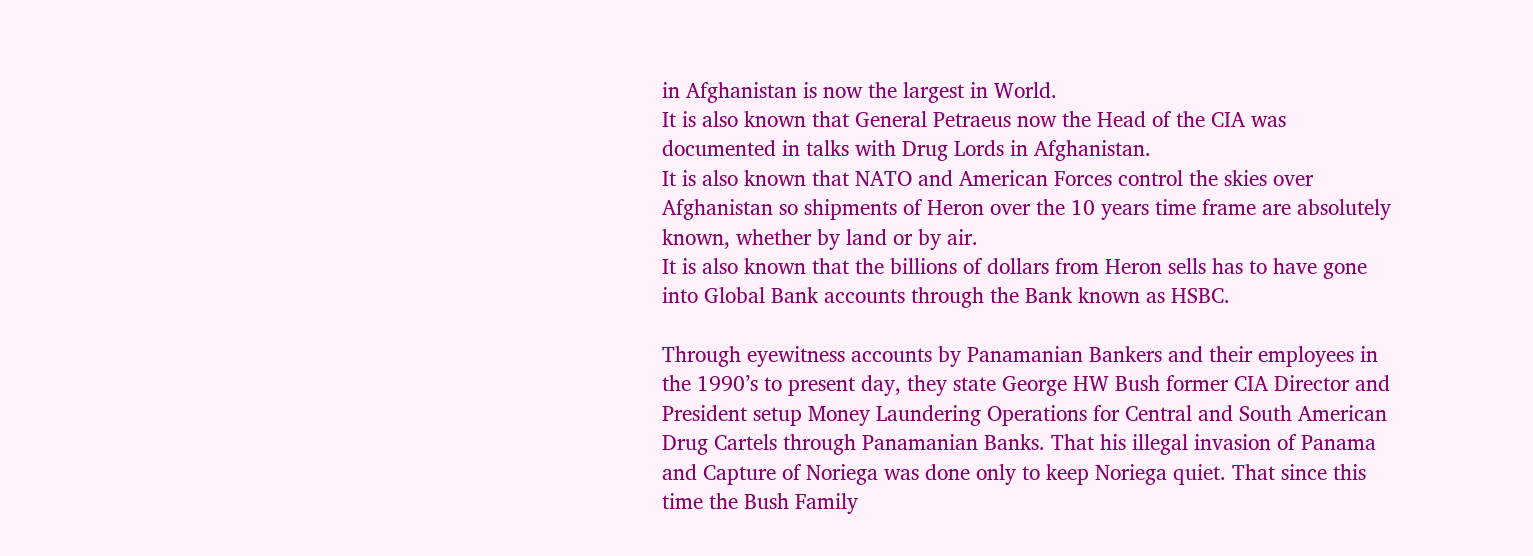in Afghanistan is now the largest in World.
It is also known that General Petraeus now the Head of the CIA was documented in talks with Drug Lords in Afghanistan.
It is also known that NATO and American Forces control the skies over Afghanistan so shipments of Heron over the 10 years time frame are absolutely known, whether by land or by air.
It is also known that the billions of dollars from Heron sells has to have gone into Global Bank accounts through the Bank known as HSBC.

Through eyewitness accounts by Panamanian Bankers and their employees in the 1990’s to present day, they state George HW Bush former CIA Director and President setup Money Laundering Operations for Central and South American Drug Cartels through Panamanian Banks. That his illegal invasion of Panama and Capture of Noriega was done only to keep Noriega quiet. That since this time the Bush Family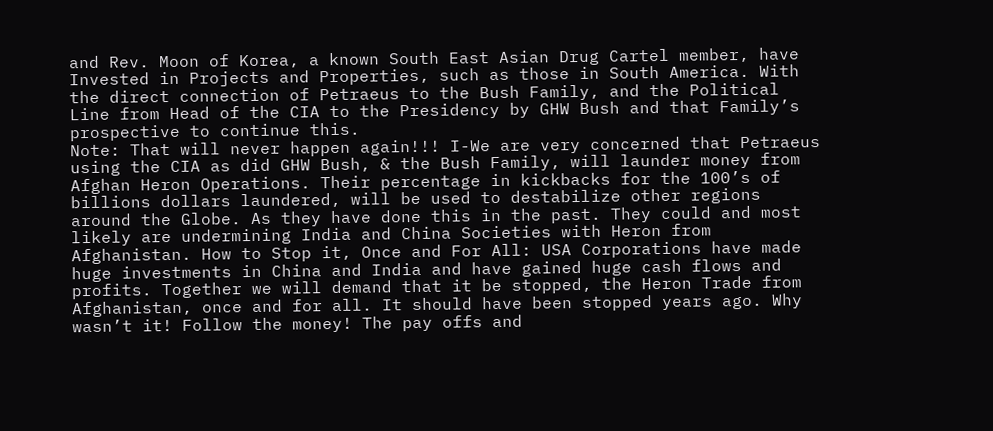and Rev. Moon of Korea, a known South East Asian Drug Cartel member, have Invested in Projects and Properties, such as those in South America. With the direct connection of Petraeus to the Bush Family, and the Political Line from Head of the CIA to the Presidency by GHW Bush and that Family’s prospective to continue this.
Note: That will never happen again!!! I-We are very concerned that Petraeus using the CIA as did GHW Bush, & the Bush Family, will launder money from Afghan Heron Operations. Their percentage in kickbacks for the 100’s of billions dollars laundered, will be used to destabilize other regions around the Globe. As they have done this in the past. They could and most likely are undermining India and China Societies with Heron from Afghanistan. How to Stop it, Once and For All: USA Corporations have made huge investments in China and India and have gained huge cash flows and profits. Together we will demand that it be stopped, the Heron Trade from Afghanistan, once and for all. It should have been stopped years ago. Why wasn’t it! Follow the money! The pay offs and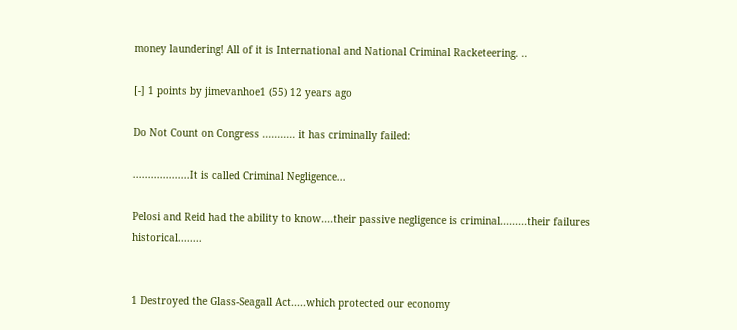money laundering! All of it is International and National Criminal Racketeering. ..

[-] 1 points by jimevanhoe1 (55) 12 years ago

Do Not Count on Congress ........... it has criminally failed:

...................It is called Criminal Negligence...

Pelosi and Reid had the ability to know....their passive negligence is criminal.........their failures historical........


1 Destroyed the Glass-Seagall Act.....which protected our economy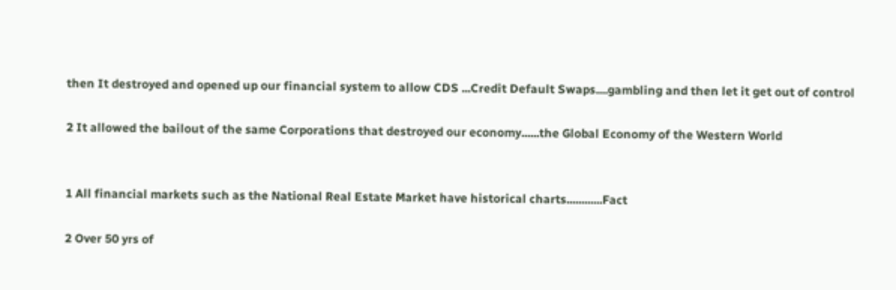then It destroyed and opened up our financial system to allow CDS ...Credit Default Swaps....gambling and then let it get out of control

2 It allowed the bailout of the same Corporations that destroyed our economy......the Global Economy of the Western World


1 All financial markets such as the National Real Estate Market have historical charts............Fact

2 Over 50 yrs of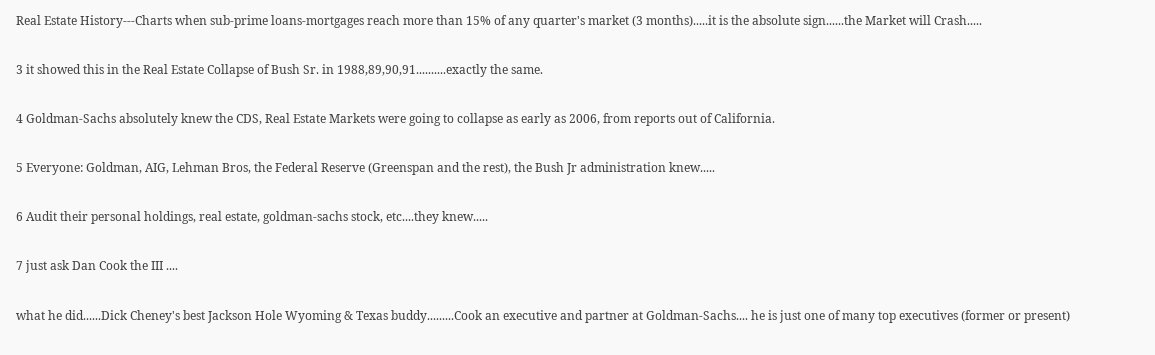Real Estate History---Charts when sub-prime loans-mortgages reach more than 15% of any quarter's market (3 months).....it is the absolute sign......the Market will Crash.....

3 it showed this in the Real Estate Collapse of Bush Sr. in 1988,89,90,91..........exactly the same.

4 Goldman-Sachs absolutely knew the CDS, Real Estate Markets were going to collapse as early as 2006, from reports out of California.

5 Everyone: Goldman, AIG, Lehman Bros, the Federal Reserve (Greenspan and the rest), the Bush Jr administration knew.....

6 Audit their personal holdings, real estate, goldman-sachs stock, etc....they knew.....

7 just ask Dan Cook the III ....

what he did......Dick Cheney's best Jackson Hole Wyoming & Texas buddy.........Cook an executive and partner at Goldman-Sachs.... he is just one of many top executives (former or present)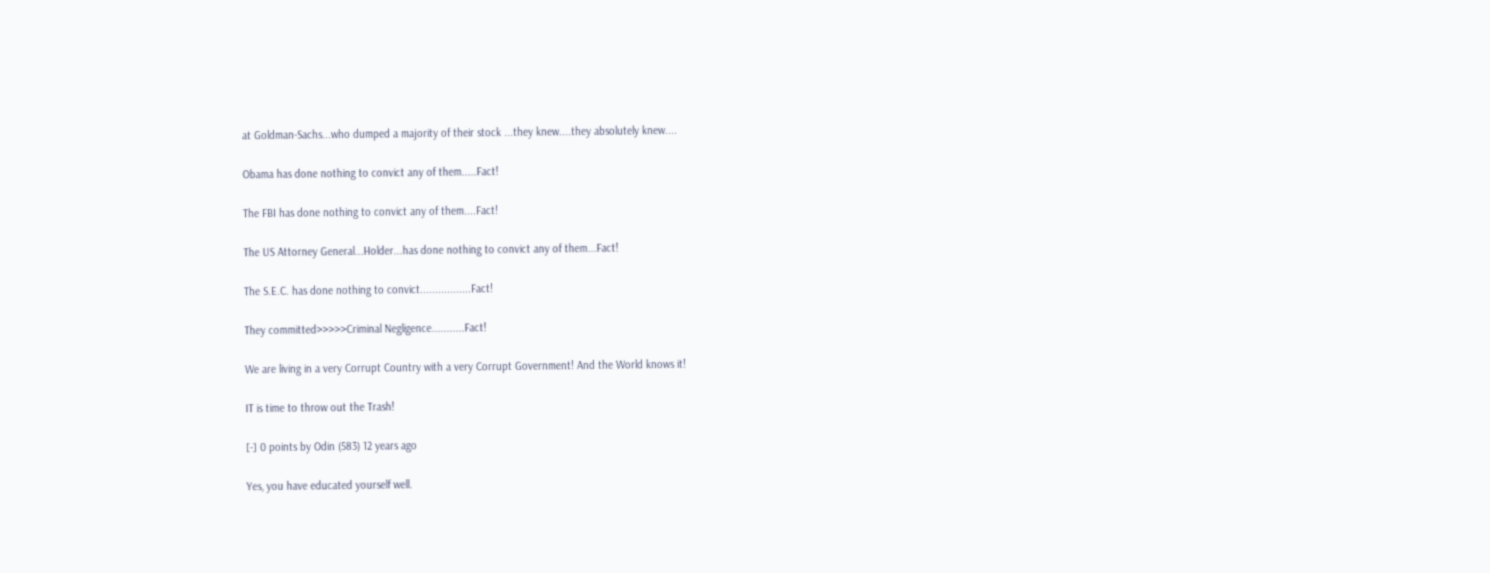at Goldman-Sachs...who dumped a majority of their stock ...they knew....they absolutely knew....

Obama has done nothing to convict any of them.....Fact!

The FBI has done nothing to convict any of them....Fact!

The US Attorney General...Holder...has done nothing to convict any of them...Fact!

The S.E.C. has done nothing to convict.................Fact!

They committed>>>>>Criminal Negligence...........Fact!

We are living in a very Corrupt Country with a very Corrupt Government! And the World knows it!

IT is time to throw out the Trash!

[-] 0 points by Odin (583) 12 years ago

Yes, you have educated yourself well.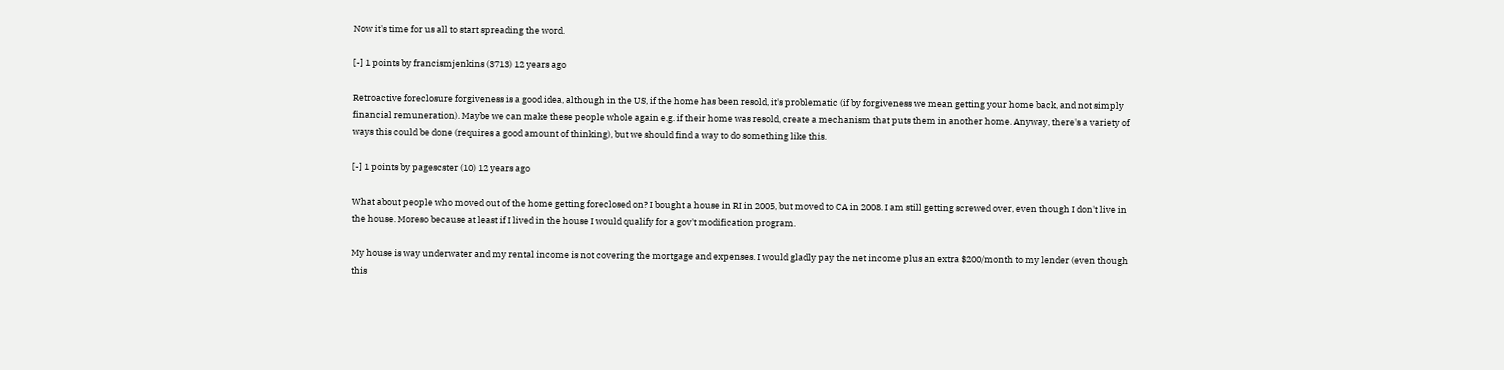Now it's time for us all to start spreading the word.

[-] 1 points by francismjenkins (3713) 12 years ago

Retroactive foreclosure forgiveness is a good idea, although in the US, if the home has been resold, it's problematic (if by forgiveness we mean getting your home back, and not simply financial remuneration). Maybe we can make these people whole again e.g. if their home was resold, create a mechanism that puts them in another home. Anyway, there's a variety of ways this could be done (requires a good amount of thinking), but we should find a way to do something like this.

[-] 1 points by pagescster (10) 12 years ago

What about people who moved out of the home getting foreclosed on? I bought a house in RI in 2005, but moved to CA in 2008. I am still getting screwed over, even though I don't live in the house. Moreso because at least if I lived in the house I would qualify for a gov't modification program.

My house is way underwater and my rental income is not covering the mortgage and expenses. I would gladly pay the net income plus an extra $200/month to my lender (even though this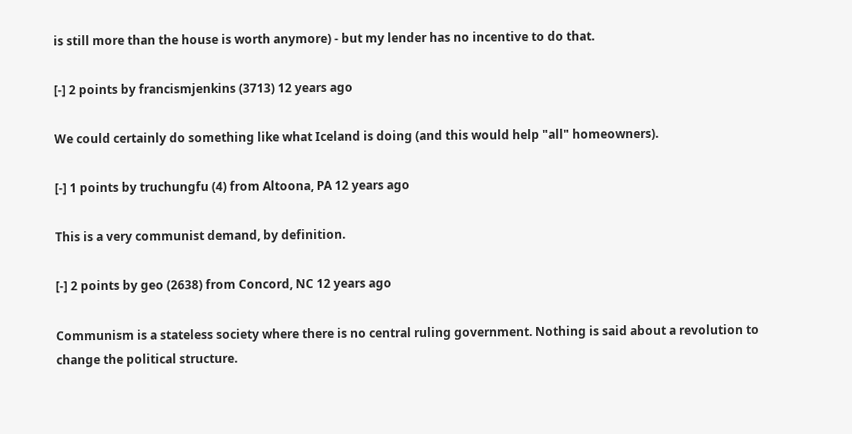is still more than the house is worth anymore) - but my lender has no incentive to do that.

[-] 2 points by francismjenkins (3713) 12 years ago

We could certainly do something like what Iceland is doing (and this would help "all" homeowners).

[-] 1 points by truchungfu (4) from Altoona, PA 12 years ago

This is a very communist demand, by definition.

[-] 2 points by geo (2638) from Concord, NC 12 years ago

Communism is a stateless society where there is no central ruling government. Nothing is said about a revolution to change the political structure.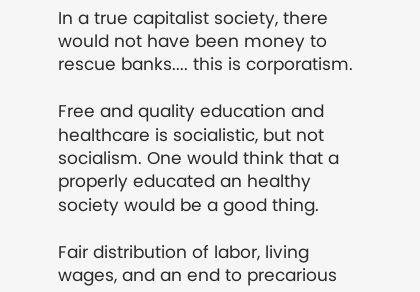In a true capitalist society, there would not have been money to rescue banks.... this is corporatism.

Free and quality education and healthcare is socialistic, but not socialism. One would think that a properly educated an healthy society would be a good thing.

Fair distribution of labor, living wages, and an end to precarious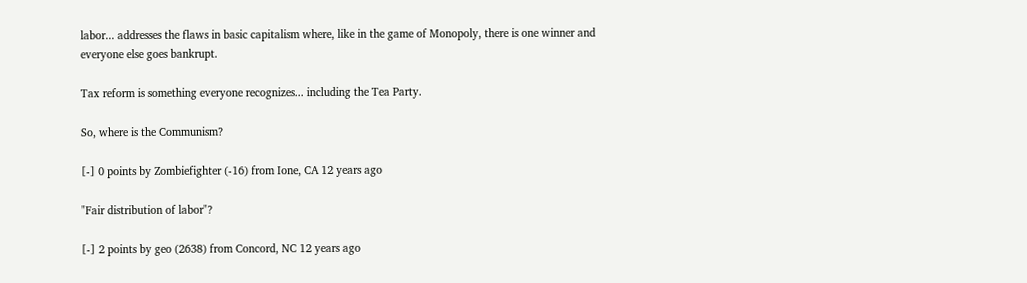labor... addresses the flaws in basic capitalism where, like in the game of Monopoly, there is one winner and everyone else goes bankrupt.

Tax reform is something everyone recognizes... including the Tea Party.

So, where is the Communism?

[-] 0 points by Zombiefighter (-16) from Ione, CA 12 years ago

"Fair distribution of labor"?

[-] 2 points by geo (2638) from Concord, NC 12 years ago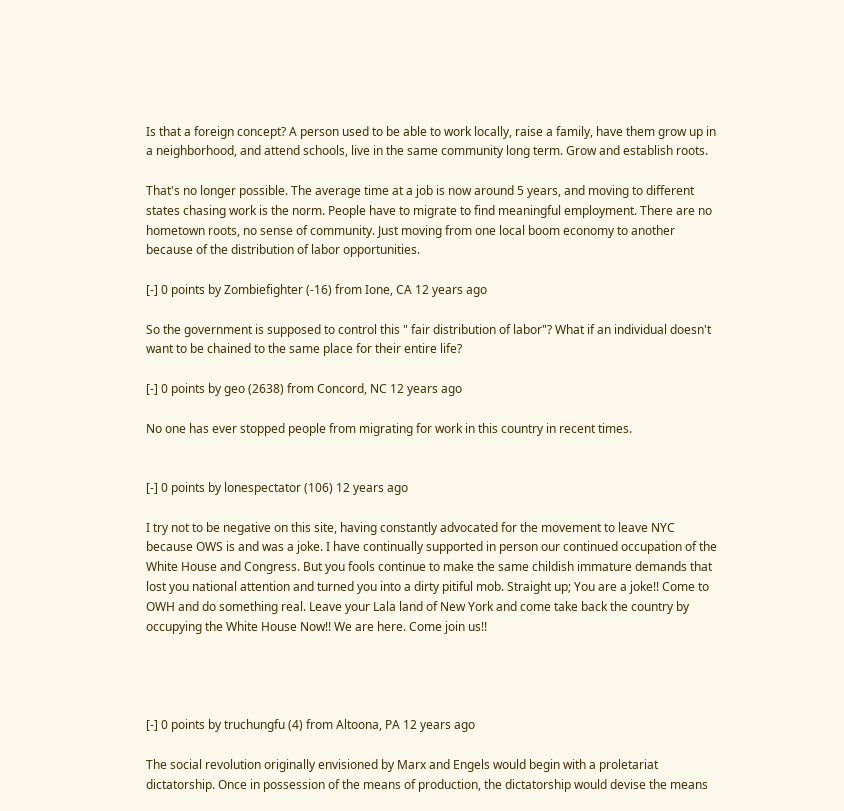Is that a foreign concept? A person used to be able to work locally, raise a family, have them grow up in a neighborhood, and attend schools, live in the same community long term. Grow and establish roots.

That's no longer possible. The average time at a job is now around 5 years, and moving to different states chasing work is the norm. People have to migrate to find meaningful employment. There are no hometown roots, no sense of community. Just moving from one local boom economy to another because of the distribution of labor opportunities.

[-] 0 points by Zombiefighter (-16) from Ione, CA 12 years ago

So the government is supposed to control this " fair distribution of labor"? What if an individual doesn't want to be chained to the same place for their entire life?

[-] 0 points by geo (2638) from Concord, NC 12 years ago

No one has ever stopped people from migrating for work in this country in recent times.


[-] 0 points by lonespectator (106) 12 years ago

I try not to be negative on this site, having constantly advocated for the movement to leave NYC because OWS is and was a joke. I have continually supported in person our continued occupation of the White House and Congress. But you fools continue to make the same childish immature demands that lost you national attention and turned you into a dirty pitiful mob. Straight up; You are a joke!! Come to OWH and do something real. Leave your Lala land of New York and come take back the country by occupying the White House Now!! We are here. Come join us!!




[-] 0 points by truchungfu (4) from Altoona, PA 12 years ago

The social revolution originally envisioned by Marx and Engels would begin with a proletariat dictatorship. Once in possession of the means of production, the dictatorship would devise the means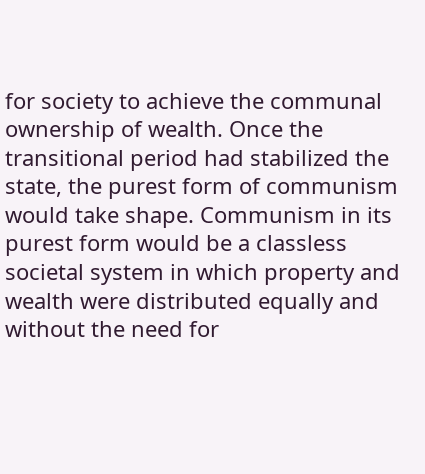for society to achieve the communal ownership of wealth. Once the transitional period had stabilized the state, the purest form of communism would take shape. Communism in its purest form would be a classless societal system in which property and wealth were distributed equally and without the need for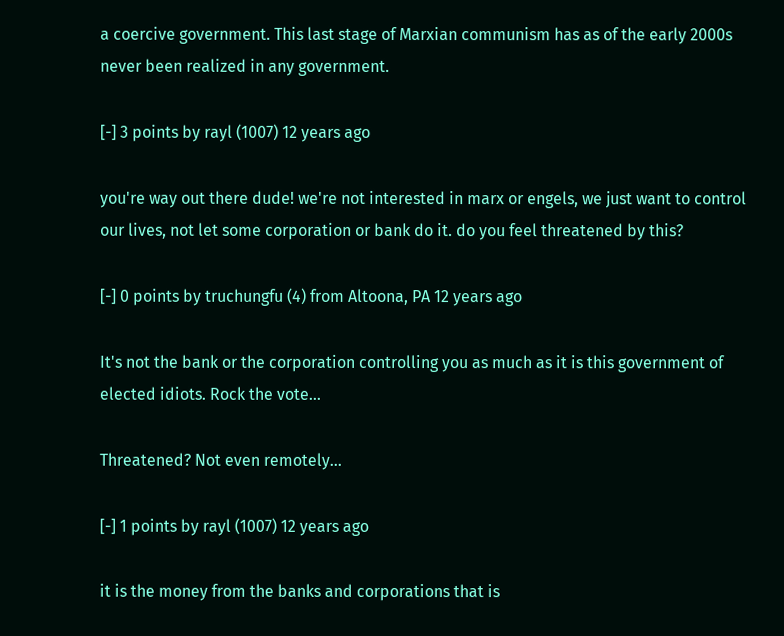a coercive government. This last stage of Marxian communism has as of the early 2000s never been realized in any government.

[-] 3 points by rayl (1007) 12 years ago

you're way out there dude! we're not interested in marx or engels, we just want to control our lives, not let some corporation or bank do it. do you feel threatened by this?

[-] 0 points by truchungfu (4) from Altoona, PA 12 years ago

It's not the bank or the corporation controlling you as much as it is this government of elected idiots. Rock the vote...

Threatened? Not even remotely...

[-] 1 points by rayl (1007) 12 years ago

it is the money from the banks and corporations that is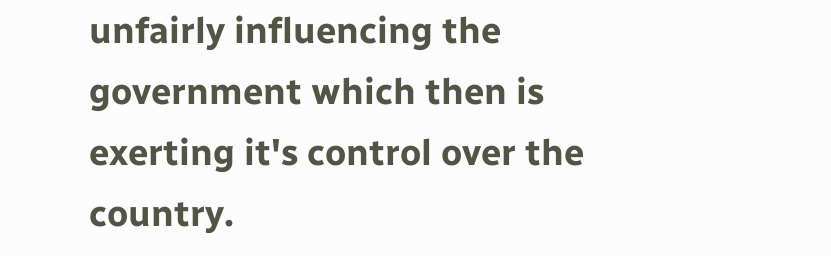unfairly influencing the government which then is exerting it's control over the country.